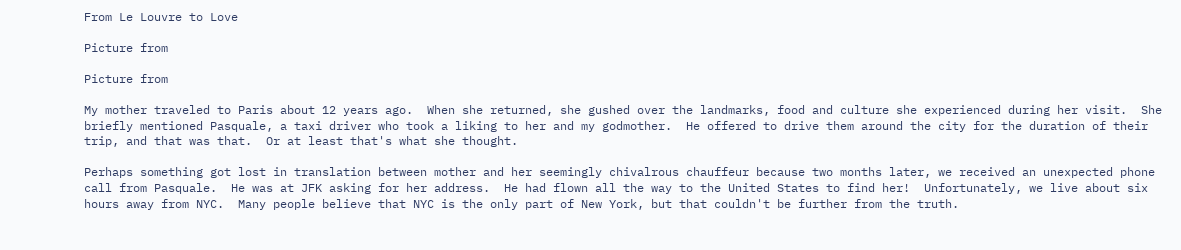From Le Louvre to Love

Picture from

Picture from

My mother traveled to Paris about 12 years ago.  When she returned, she gushed over the landmarks, food and culture she experienced during her visit.  She briefly mentioned Pasquale, a taxi driver who took a liking to her and my godmother.  He offered to drive them around the city for the duration of their trip, and that was that.  Or at least that's what she thought.

Perhaps something got lost in translation between mother and her seemingly chivalrous chauffeur because two months later, we received an unexpected phone call from Pasquale.  He was at JFK asking for her address.  He had flown all the way to the United States to find her!  Unfortunately, we live about six hours away from NYC.  Many people believe that NYC is the only part of New York, but that couldn't be further from the truth.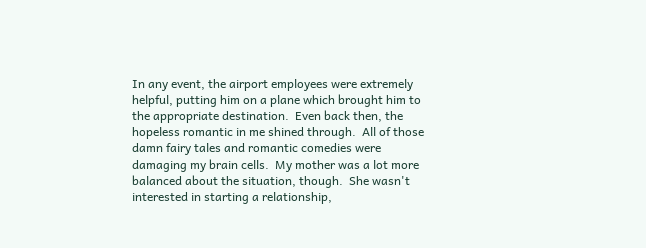In any event, the airport employees were extremely helpful, putting him on a plane which brought him to the appropriate destination.  Even back then, the hopeless romantic in me shined through.  All of those damn fairy tales and romantic comedies were damaging my brain cells.  My mother was a lot more balanced about the situation, though.  She wasn't interested in starting a relationship,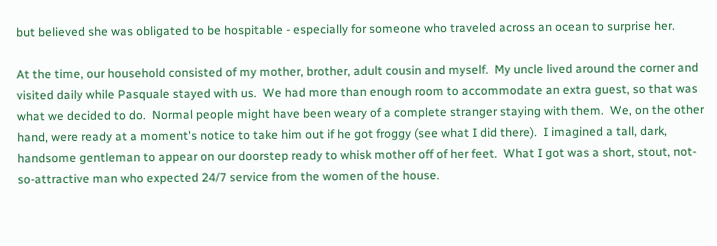but believed she was obligated to be hospitable - especially for someone who traveled across an ocean to surprise her.

At the time, our household consisted of my mother, brother, adult cousin and myself.  My uncle lived around the corner and visited daily while Pasquale stayed with us.  We had more than enough room to accommodate an extra guest, so that was what we decided to do.  Normal people might have been weary of a complete stranger staying with them.  We, on the other hand, were ready at a moment's notice to take him out if he got froggy (see what I did there).  I imagined a tall, dark, handsome gentleman to appear on our doorstep ready to whisk mother off of her feet.  What I got was a short, stout, not-so-attractive man who expected 24/7 service from the women of the house.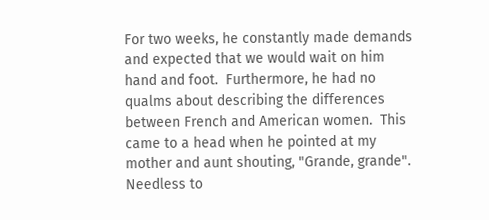For two weeks, he constantly made demands and expected that we would wait on him hand and foot.  Furthermore, he had no qualms about describing the differences between French and American women.  This came to a head when he pointed at my mother and aunt shouting, "Grande, grande".  Needless to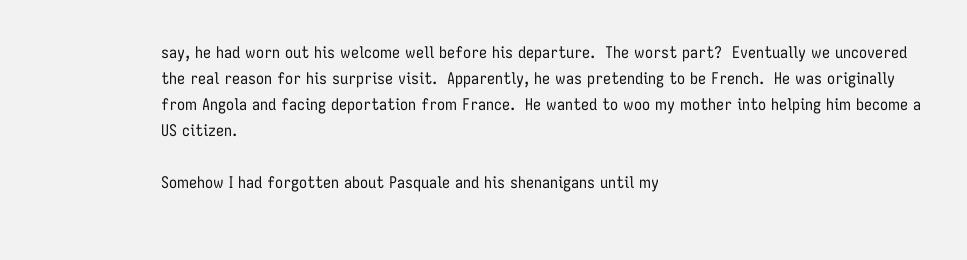say, he had worn out his welcome well before his departure.  The worst part?  Eventually we uncovered the real reason for his surprise visit.  Apparently, he was pretending to be French.  He was originally from Angola and facing deportation from France.  He wanted to woo my mother into helping him become a US citizen.

Somehow I had forgotten about Pasquale and his shenanigans until my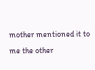mother mentioned it to me the other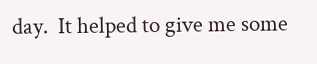day.  It helped to give me some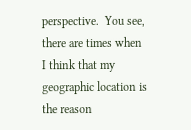perspective.  You see, there are times when I think that my geographic location is the reason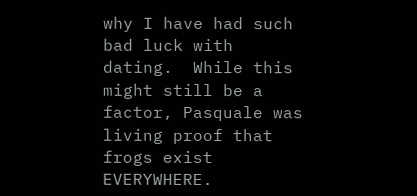why I have had such bad luck with dating.  While this might still be a factor, Pasquale was living proof that frogs exist EVERYWHERE.